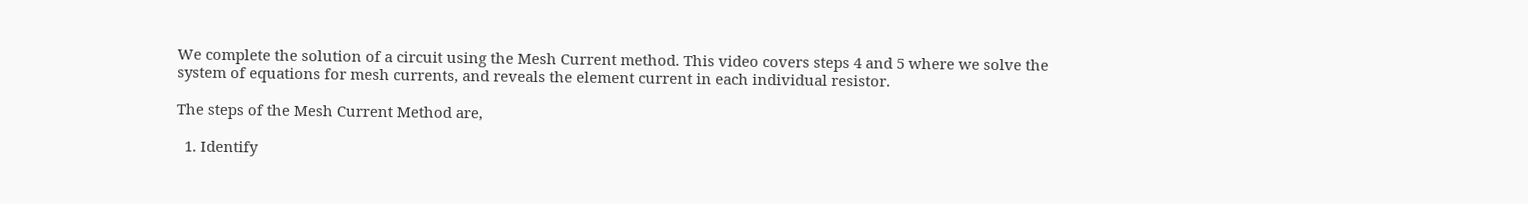We complete the solution of a circuit using the Mesh Current method. This video covers steps 4 and 5 where we solve the system of equations for mesh currents, and reveals the element current in each individual resistor.

The steps of the Mesh Current Method are,

  1. Identify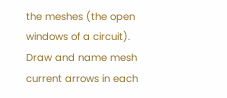the meshes (the open windows of a circuit). Draw and name mesh current arrows in each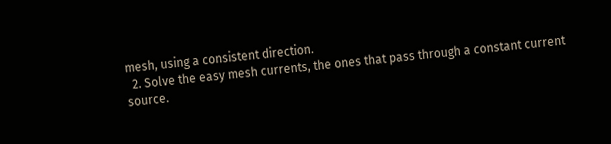mesh, using a consistent direction.
  2. Solve the easy mesh currents, the ones that pass through a constant current source.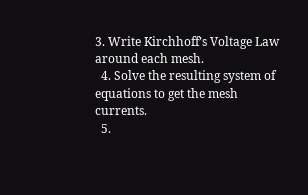3. Write Kirchhoff’s Voltage Law around each mesh.
  4. Solve the resulting system of equations to get the mesh currents.
  5.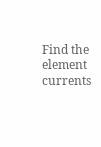Find the element currents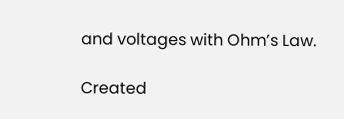and voltages with Ohm’s Law.

Created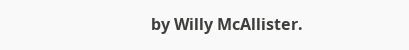by Willy McAllister.